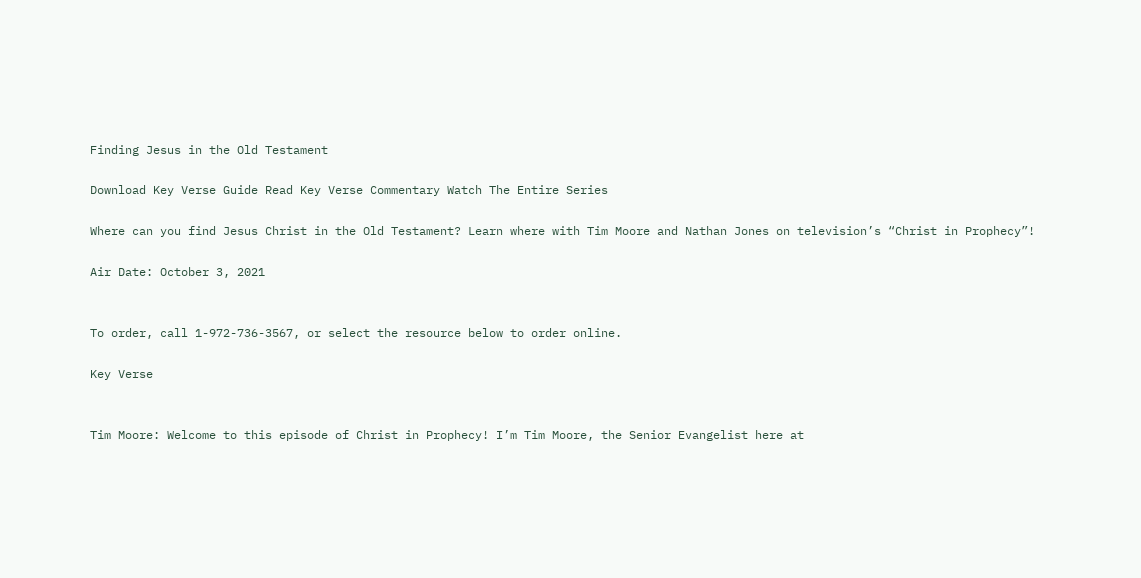Finding Jesus in the Old Testament

Download Key Verse Guide Read Key Verse Commentary Watch The Entire Series

Where can you find Jesus Christ in the Old Testament? Learn where with Tim Moore and Nathan Jones on television’s “Christ in Prophecy”!

Air Date: October 3, 2021


To order, call 1-972-736-3567, or select the resource below to order online.

Key Verse


Tim Moore: Welcome to this episode of Christ in Prophecy! I’m Tim Moore, the Senior Evangelist here at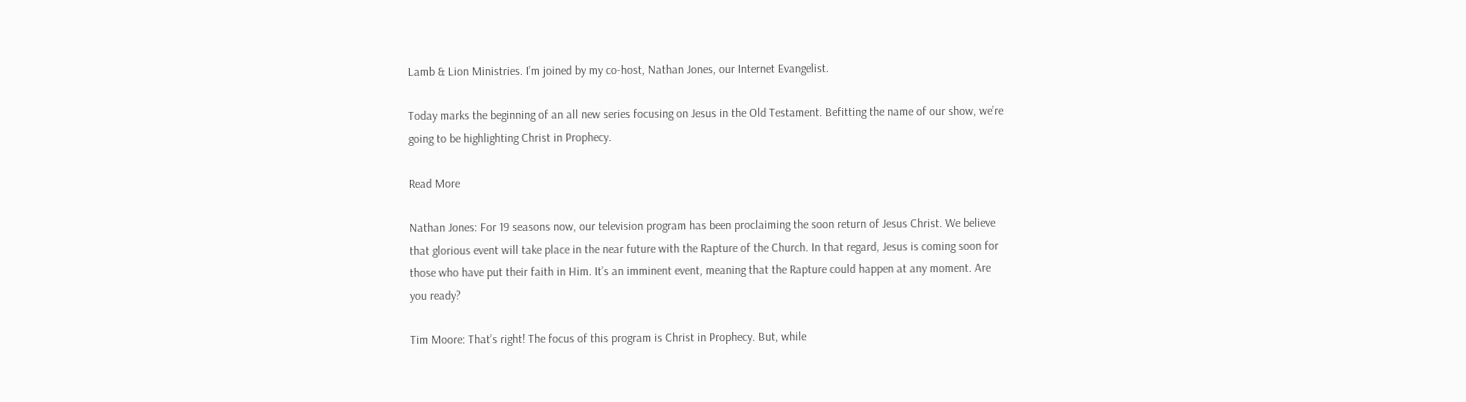Lamb & Lion Ministries. I’m joined by my co-host, Nathan Jones, our Internet Evangelist.

Today marks the beginning of an all new series focusing on Jesus in the Old Testament. Befitting the name of our show, we’re going to be highlighting Christ in Prophecy.

Read More

Nathan Jones: For 19 seasons now, our television program has been proclaiming the soon return of Jesus Christ. We believe that glorious event will take place in the near future with the Rapture of the Church. In that regard, Jesus is coming soon for those who have put their faith in Him. It’s an imminent event, meaning that the Rapture could happen at any moment. Are you ready?

Tim Moore: That’s right! The focus of this program is Christ in Prophecy. But, while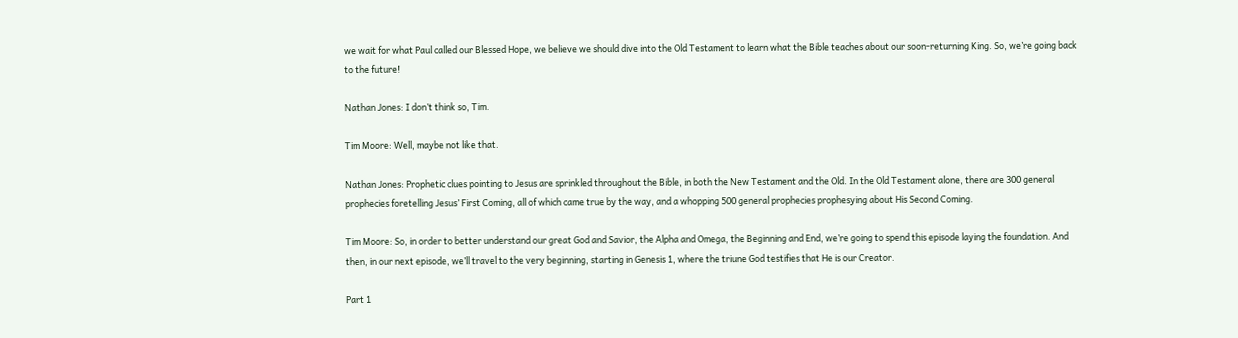we wait for what Paul called our Blessed Hope, we believe we should dive into the Old Testament to learn what the Bible teaches about our soon-returning King. So, we’re going back to the future!

Nathan Jones: I don’t think so, Tim.

Tim Moore: Well, maybe not like that.

Nathan Jones: Prophetic clues pointing to Jesus are sprinkled throughout the Bible, in both the New Testament and the Old. In the Old Testament alone, there are 300 general prophecies foretelling Jesus’ First Coming, all of which came true by the way, and a whopping 500 general prophecies prophesying about His Second Coming.

Tim Moore: So, in order to better understand our great God and Savior, the Alpha and Omega, the Beginning and End, we’re going to spend this episode laying the foundation. And then, in our next episode, we’ll travel to the very beginning, starting in Genesis 1, where the triune God testifies that He is our Creator.

Part 1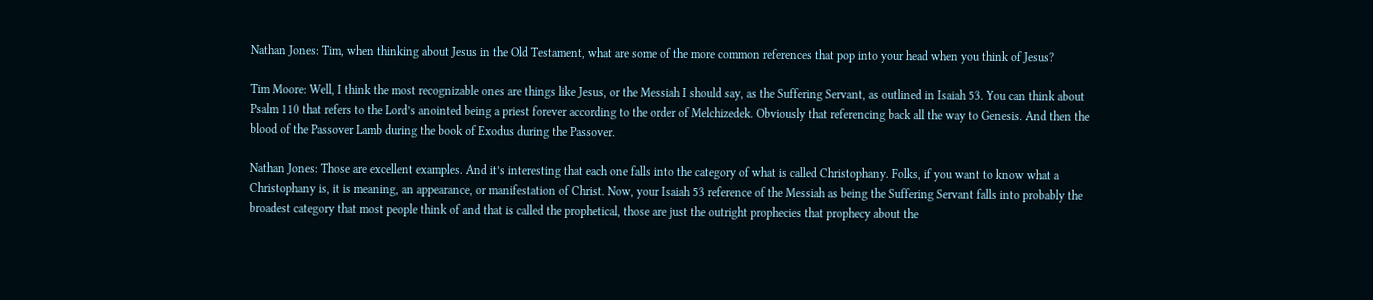Nathan Jones: Tim, when thinking about Jesus in the Old Testament, what are some of the more common references that pop into your head when you think of Jesus?

Tim Moore: Well, I think the most recognizable ones are things like Jesus, or the Messiah I should say, as the Suffering Servant, as outlined in Isaiah 53. You can think about Psalm 110 that refers to the Lord’s anointed being a priest forever according to the order of Melchizedek. Obviously that referencing back all the way to Genesis. And then the blood of the Passover Lamb during the book of Exodus during the Passover.

Nathan Jones: Those are excellent examples. And it’s interesting that each one falls into the category of what is called Christophany. Folks, if you want to know what a Christophany is, it is meaning, an appearance, or manifestation of Christ. Now, your Isaiah 53 reference of the Messiah as being the Suffering Servant falls into probably the broadest category that most people think of and that is called the prophetical, those are just the outright prophecies that prophecy about the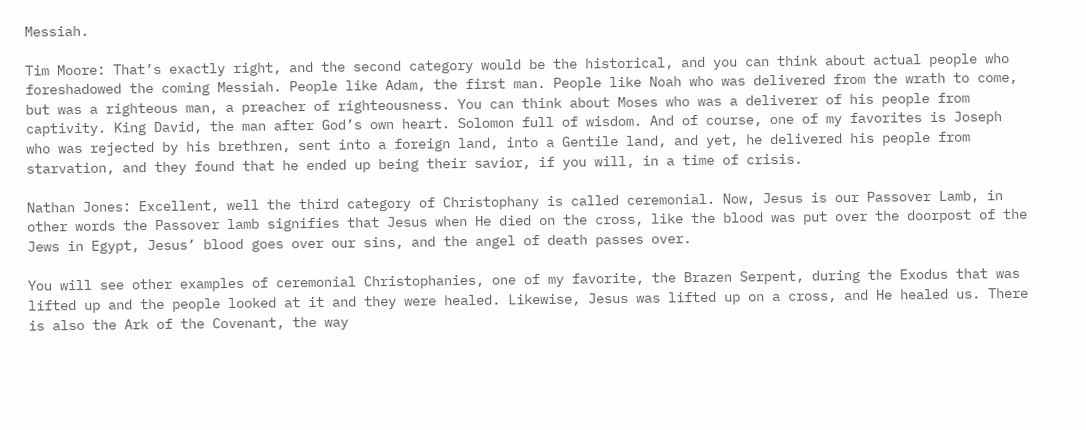Messiah.

Tim Moore: That’s exactly right, and the second category would be the historical, and you can think about actual people who foreshadowed the coming Messiah. People like Adam, the first man. People like Noah who was delivered from the wrath to come, but was a righteous man, a preacher of righteousness. You can think about Moses who was a deliverer of his people from captivity. King David, the man after God’s own heart. Solomon full of wisdom. And of course, one of my favorites is Joseph who was rejected by his brethren, sent into a foreign land, into a Gentile land, and yet, he delivered his people from starvation, and they found that he ended up being their savior, if you will, in a time of crisis.

Nathan Jones: Excellent, well the third category of Christophany is called ceremonial. Now, Jesus is our Passover Lamb, in other words the Passover lamb signifies that Jesus when He died on the cross, like the blood was put over the doorpost of the Jews in Egypt, Jesus’ blood goes over our sins, and the angel of death passes over.

You will see other examples of ceremonial Christophanies, one of my favorite, the Brazen Serpent, during the Exodus that was lifted up and the people looked at it and they were healed. Likewise, Jesus was lifted up on a cross, and He healed us. There is also the Ark of the Covenant, the way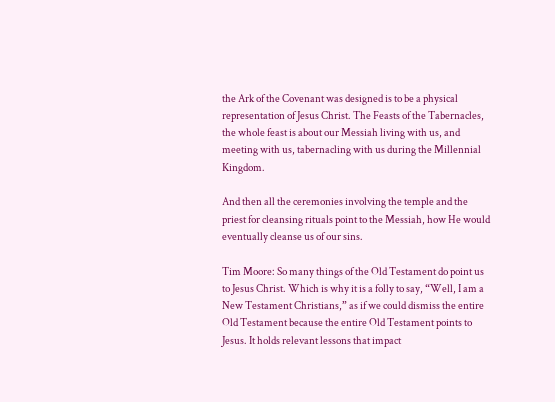the Ark of the Covenant was designed is to be a physical representation of Jesus Christ. The Feasts of the Tabernacles, the whole feast is about our Messiah living with us, and meeting with us, tabernacling with us during the Millennial Kingdom.

And then all the ceremonies involving the temple and the priest for cleansing rituals point to the Messiah, how He would eventually cleanse us of our sins.

Tim Moore: So many things of the Old Testament do point us to Jesus Christ. Which is why it is a folly to say, “Well, I am a New Testament Christians,” as if we could dismiss the entire Old Testament because the entire Old Testament points to Jesus. It holds relevant lessons that impact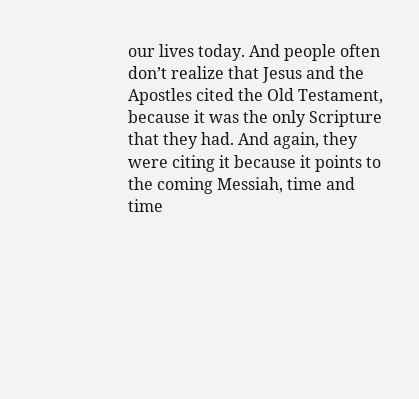our lives today. And people often don’t realize that Jesus and the Apostles cited the Old Testament, because it was the only Scripture that they had. And again, they were citing it because it points to the coming Messiah, time and time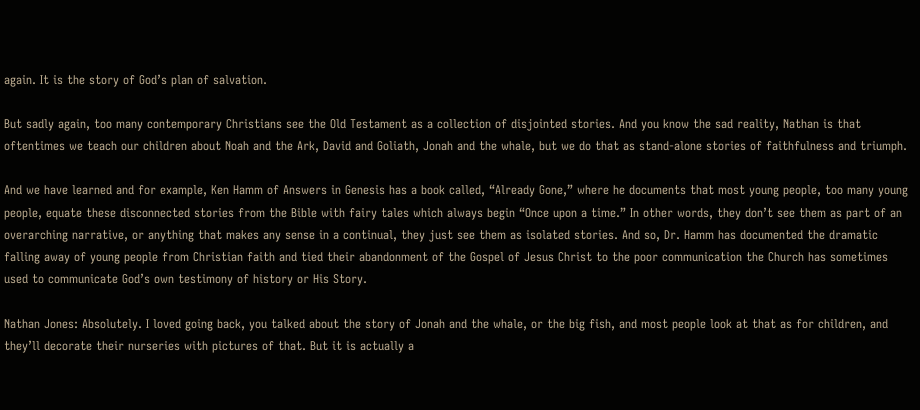again. It is the story of God’s plan of salvation.

But sadly again, too many contemporary Christians see the Old Testament as a collection of disjointed stories. And you know the sad reality, Nathan is that oftentimes we teach our children about Noah and the Ark, David and Goliath, Jonah and the whale, but we do that as stand-alone stories of faithfulness and triumph.

And we have learned and for example, Ken Hamm of Answers in Genesis has a book called, “Already Gone,” where he documents that most young people, too many young people, equate these disconnected stories from the Bible with fairy tales which always begin “Once upon a time.” In other words, they don’t see them as part of an overarching narrative, or anything that makes any sense in a continual, they just see them as isolated stories. And so, Dr. Hamm has documented the dramatic falling away of young people from Christian faith and tied their abandonment of the Gospel of Jesus Christ to the poor communication the Church has sometimes used to communicate God’s own testimony of history or His Story.

Nathan Jones: Absolutely. I loved going back, you talked about the story of Jonah and the whale, or the big fish, and most people look at that as for children, and they’ll decorate their nurseries with pictures of that. But it is actually a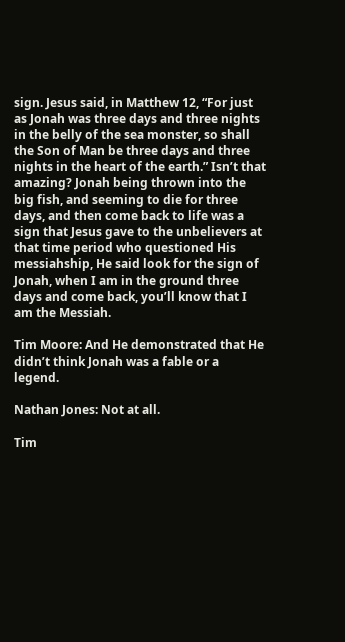sign. Jesus said, in Matthew 12, “For just as Jonah was three days and three nights in the belly of the sea monster, so shall the Son of Man be three days and three nights in the heart of the earth.” Isn’t that amazing? Jonah being thrown into the big fish, and seeming to die for three days, and then come back to life was a sign that Jesus gave to the unbelievers at that time period who questioned His messiahship, He said look for the sign of Jonah, when I am in the ground three days and come back, you’ll know that I am the Messiah.

Tim Moore: And He demonstrated that He didn’t think Jonah was a fable or a legend.

Nathan Jones: Not at all.

Tim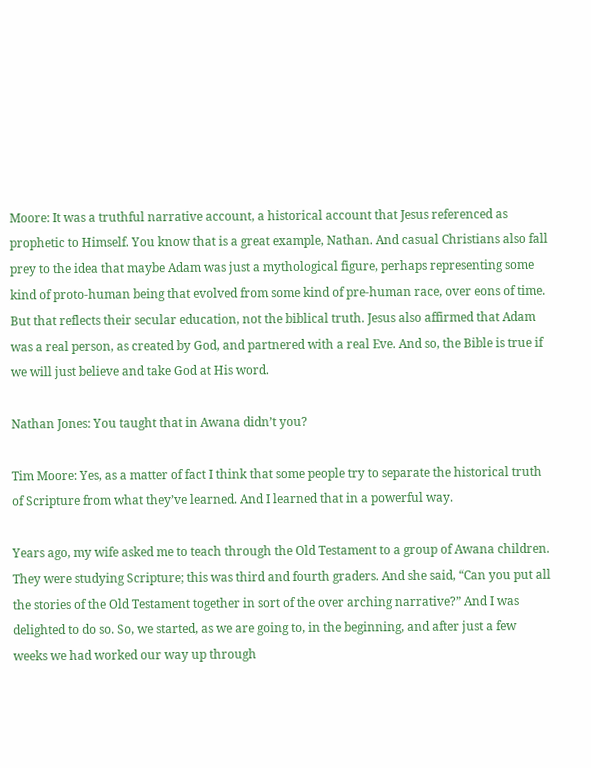Moore: It was a truthful narrative account, a historical account that Jesus referenced as prophetic to Himself. You know that is a great example, Nathan. And casual Christians also fall prey to the idea that maybe Adam was just a mythological figure, perhaps representing some kind of proto-human being that evolved from some kind of pre-human race, over eons of time. But that reflects their secular education, not the biblical truth. Jesus also affirmed that Adam was a real person, as created by God, and partnered with a real Eve. And so, the Bible is true if we will just believe and take God at His word.

Nathan Jones: You taught that in Awana didn’t you?

Tim Moore: Yes, as a matter of fact I think that some people try to separate the historical truth of Scripture from what they’ve learned. And I learned that in a powerful way.

Years ago, my wife asked me to teach through the Old Testament to a group of Awana children. They were studying Scripture; this was third and fourth graders. And she said, “Can you put all the stories of the Old Testament together in sort of the over arching narrative?” And I was delighted to do so. So, we started, as we are going to, in the beginning, and after just a few weeks we had worked our way up through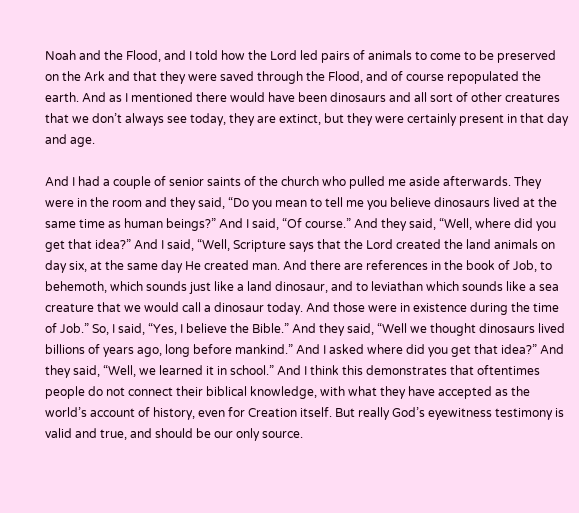Noah and the Flood, and I told how the Lord led pairs of animals to come to be preserved on the Ark and that they were saved through the Flood, and of course repopulated the earth. And as I mentioned there would have been dinosaurs and all sort of other creatures that we don’t always see today, they are extinct, but they were certainly present in that day and age.

And I had a couple of senior saints of the church who pulled me aside afterwards. They were in the room and they said, “Do you mean to tell me you believe dinosaurs lived at the same time as human beings?” And I said, “Of course.” And they said, “Well, where did you get that idea?” And I said, “Well, Scripture says that the Lord created the land animals on day six, at the same day He created man. And there are references in the book of Job, to behemoth, which sounds just like a land dinosaur, and to leviathan which sounds like a sea creature that we would call a dinosaur today. And those were in existence during the time of Job.” So, I said, “Yes, I believe the Bible.” And they said, “Well we thought dinosaurs lived billions of years ago, long before mankind.” And I asked where did you get that idea?” And they said, “Well, we learned it in school.” And I think this demonstrates that oftentimes people do not connect their biblical knowledge, with what they have accepted as the world’s account of history, even for Creation itself. But really God’s eyewitness testimony is valid and true, and should be our only source.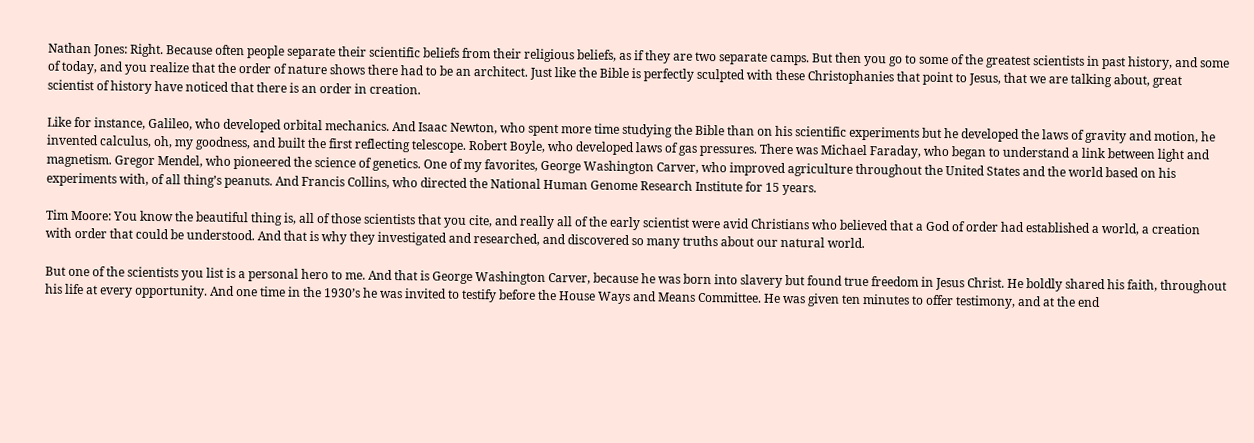Nathan Jones: Right. Because often people separate their scientific beliefs from their religious beliefs, as if they are two separate camps. But then you go to some of the greatest scientists in past history, and some of today, and you realize that the order of nature shows there had to be an architect. Just like the Bible is perfectly sculpted with these Christophanies that point to Jesus, that we are talking about, great scientist of history have noticed that there is an order in creation.

Like for instance, Galileo, who developed orbital mechanics. And Isaac Newton, who spent more time studying the Bible than on his scientific experiments but he developed the laws of gravity and motion, he invented calculus, oh, my goodness, and built the first reflecting telescope. Robert Boyle, who developed laws of gas pressures. There was Michael Faraday, who began to understand a link between light and magnetism. Gregor Mendel, who pioneered the science of genetics. One of my favorites, George Washington Carver, who improved agriculture throughout the United States and the world based on his experiments with, of all thing’s peanuts. And Francis Collins, who directed the National Human Genome Research Institute for 15 years.

Tim Moore: You know the beautiful thing is, all of those scientists that you cite, and really all of the early scientist were avid Christians who believed that a God of order had established a world, a creation with order that could be understood. And that is why they investigated and researched, and discovered so many truths about our natural world.

But one of the scientists you list is a personal hero to me. And that is George Washington Carver, because he was born into slavery but found true freedom in Jesus Christ. He boldly shared his faith, throughout his life at every opportunity. And one time in the 1930’s he was invited to testify before the House Ways and Means Committee. He was given ten minutes to offer testimony, and at the end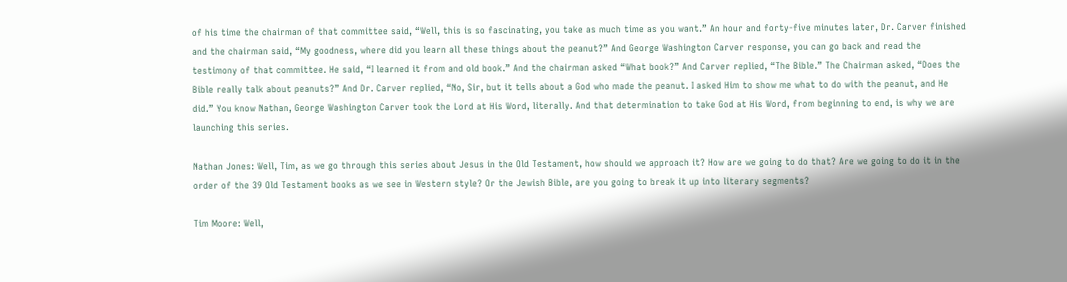of his time the chairman of that committee said, “Well, this is so fascinating, you take as much time as you want.” An hour and forty-five minutes later, Dr. Carver finished and the chairman said, “My goodness, where did you learn all these things about the peanut?” And George Washington Carver response, you can go back and read the testimony of that committee. He said, “I learned it from and old book.” And the chairman asked “What book?” And Carver replied, “The Bible.” The Chairman asked, “Does the Bible really talk about peanuts?” And Dr. Carver replied, “No, Sir, but it tells about a God who made the peanut. I asked Him to show me what to do with the peanut, and He did.” You know Nathan, George Washington Carver took the Lord at His Word, literally. And that determination to take God at His Word, from beginning to end, is why we are launching this series.

Nathan Jones: Well, Tim, as we go through this series about Jesus in the Old Testament, how should we approach it? How are we going to do that? Are we going to do it in the order of the 39 Old Testament books as we see in Western style? Or the Jewish Bible, are you going to break it up into literary segments?

Tim Moore: Well,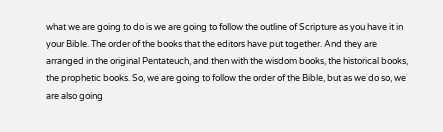what we are going to do is we are going to follow the outline of Scripture as you have it in your Bible. The order of the books that the editors have put together. And they are arranged in the original Pentateuch, and then with the wisdom books, the historical books, the prophetic books. So, we are going to follow the order of the Bible, but as we do so, we are also going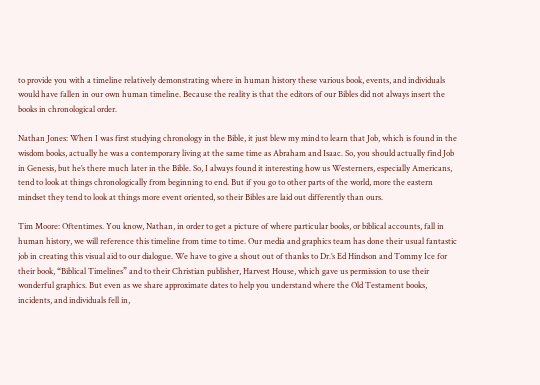to provide you with a timeline relatively demonstrating where in human history these various book, events, and individuals would have fallen in our own human timeline. Because the reality is that the editors of our Bibles did not always insert the books in chronological order.

Nathan Jones: When I was first studying chronology in the Bible, it just blew my mind to learn that Job, which is found in the wisdom books, actually he was a contemporary living at the same time as Abraham and Isaac. So, you should actually find Job in Genesis, but he’s there much later in the Bible. So, I always found it interesting how us Westerners, especially Americans, tend to look at things chronologically from beginning to end. But if you go to other parts of the world, more the eastern mindset they tend to look at things more event oriented, so their Bibles are laid out differently than ours.

Tim Moore: Oftentimes. You know, Nathan, in order to get a picture of where particular books, or biblical accounts, fall in human history, we will reference this timeline from time to time. Our media and graphics team has done their usual fantastic job in creating this visual aid to our dialogue. We have to give a shout out of thanks to Dr.’s Ed Hindson and Tommy Ice for their book, “Biblical Timelines” and to their Christian publisher, Harvest House, which gave us permission to use their wonderful graphics. But even as we share approximate dates to help you understand where the Old Testament books, incidents, and individuals fell in,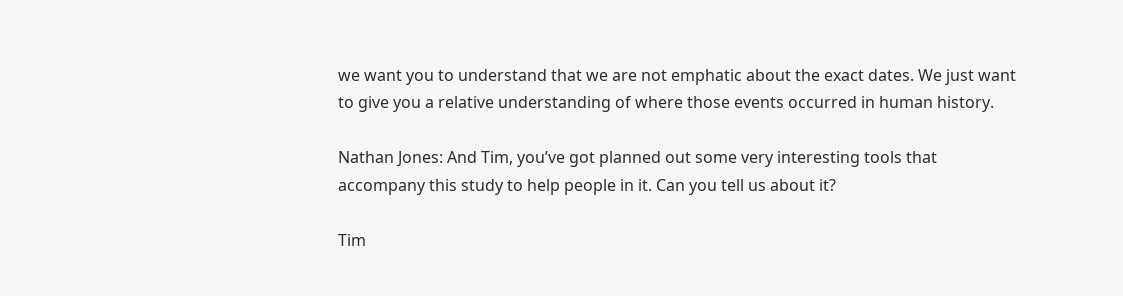we want you to understand that we are not emphatic about the exact dates. We just want to give you a relative understanding of where those events occurred in human history.

Nathan Jones: And Tim, you’ve got planned out some very interesting tools that accompany this study to help people in it. Can you tell us about it?

Tim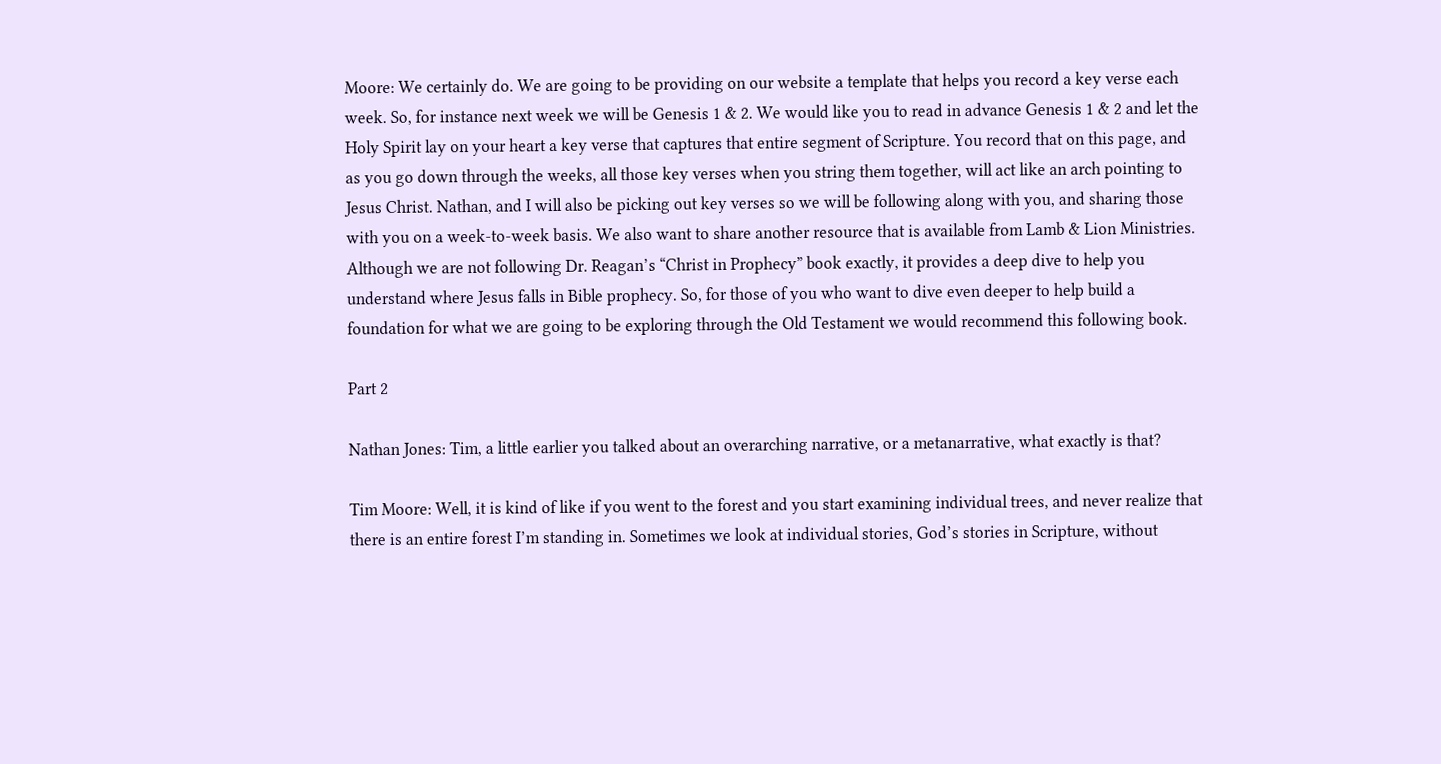Moore: We certainly do. We are going to be providing on our website a template that helps you record a key verse each week. So, for instance next week we will be Genesis 1 & 2. We would like you to read in advance Genesis 1 & 2 and let the Holy Spirit lay on your heart a key verse that captures that entire segment of Scripture. You record that on this page, and as you go down through the weeks, all those key verses when you string them together, will act like an arch pointing to Jesus Christ. Nathan, and I will also be picking out key verses so we will be following along with you, and sharing those with you on a week-to-week basis. We also want to share another resource that is available from Lamb & Lion Ministries. Although we are not following Dr. Reagan’s “Christ in Prophecy” book exactly, it provides a deep dive to help you understand where Jesus falls in Bible prophecy. So, for those of you who want to dive even deeper to help build a foundation for what we are going to be exploring through the Old Testament we would recommend this following book.

Part 2

Nathan Jones: Tim, a little earlier you talked about an overarching narrative, or a metanarrative, what exactly is that?

Tim Moore: Well, it is kind of like if you went to the forest and you start examining individual trees, and never realize that there is an entire forest I’m standing in. Sometimes we look at individual stories, God’s stories in Scripture, without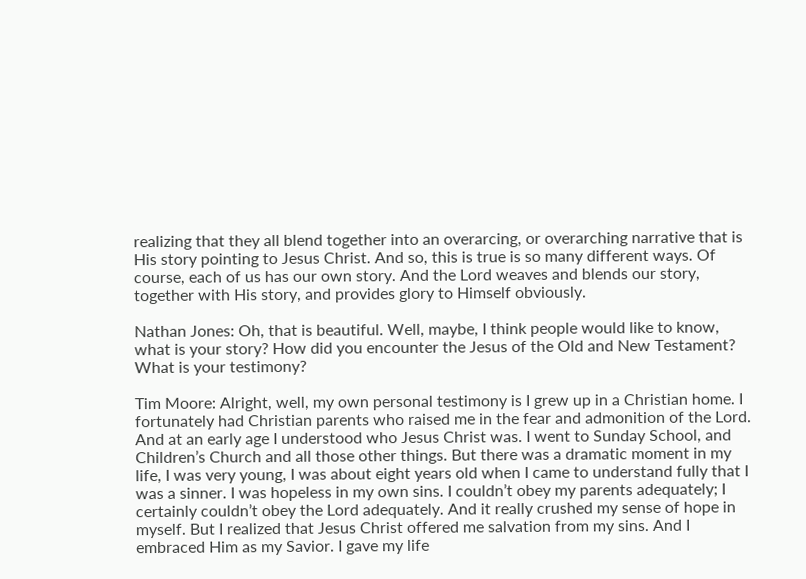realizing that they all blend together into an overarcing, or overarching narrative that is His story pointing to Jesus Christ. And so, this is true is so many different ways. Of course, each of us has our own story. And the Lord weaves and blends our story, together with His story, and provides glory to Himself obviously.

Nathan Jones: Oh, that is beautiful. Well, maybe, I think people would like to know, what is your story? How did you encounter the Jesus of the Old and New Testament? What is your testimony?

Tim Moore: Alright, well, my own personal testimony is I grew up in a Christian home. I fortunately had Christian parents who raised me in the fear and admonition of the Lord. And at an early age I understood who Jesus Christ was. I went to Sunday School, and Children’s Church and all those other things. But there was a dramatic moment in my life, I was very young, I was about eight years old when I came to understand fully that I was a sinner. I was hopeless in my own sins. I couldn’t obey my parents adequately; I certainly couldn’t obey the Lord adequately. And it really crushed my sense of hope in myself. But I realized that Jesus Christ offered me salvation from my sins. And I embraced Him as my Savior. I gave my life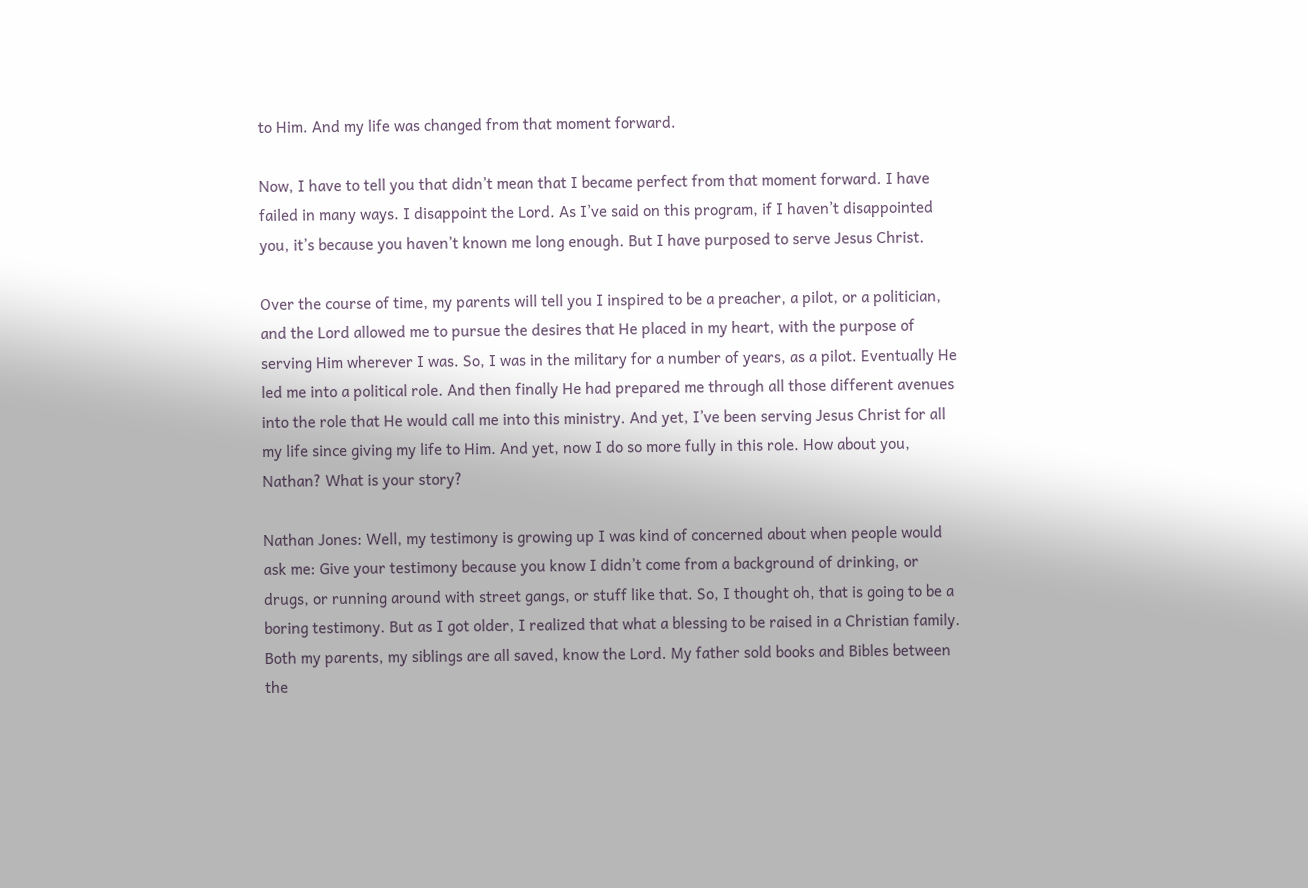to Him. And my life was changed from that moment forward.

Now, I have to tell you that didn’t mean that I became perfect from that moment forward. I have failed in many ways. I disappoint the Lord. As I’ve said on this program, if I haven’t disappointed you, it’s because you haven’t known me long enough. But I have purposed to serve Jesus Christ.

Over the course of time, my parents will tell you I inspired to be a preacher, a pilot, or a politician, and the Lord allowed me to pursue the desires that He placed in my heart, with the purpose of serving Him wherever I was. So, I was in the military for a number of years, as a pilot. Eventually He led me into a political role. And then finally He had prepared me through all those different avenues into the role that He would call me into this ministry. And yet, I’ve been serving Jesus Christ for all my life since giving my life to Him. And yet, now I do so more fully in this role. How about you, Nathan? What is your story?

Nathan Jones: Well, my testimony is growing up I was kind of concerned about when people would ask me: Give your testimony because you know I didn’t come from a background of drinking, or drugs, or running around with street gangs, or stuff like that. So, I thought oh, that is going to be a boring testimony. But as I got older, I realized that what a blessing to be raised in a Christian family. Both my parents, my siblings are all saved, know the Lord. My father sold books and Bibles between the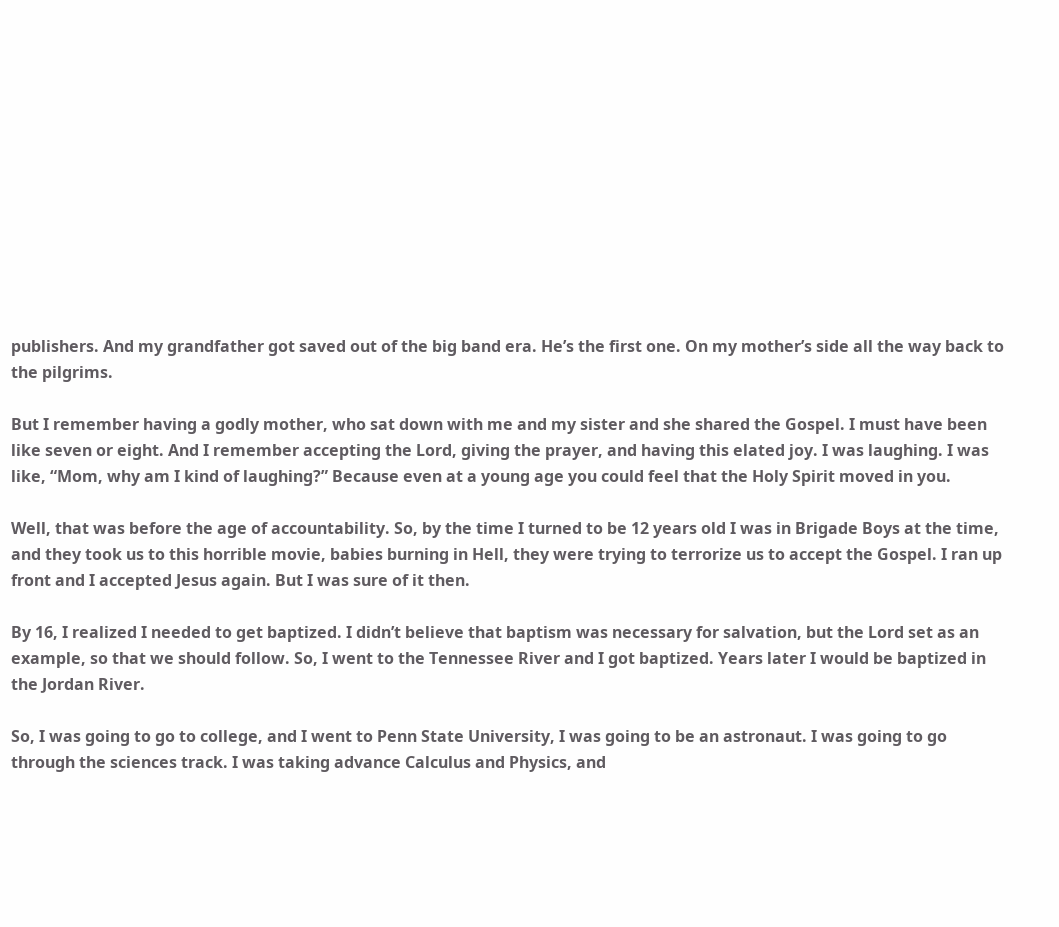publishers. And my grandfather got saved out of the big band era. He’s the first one. On my mother’s side all the way back to the pilgrims.

But I remember having a godly mother, who sat down with me and my sister and she shared the Gospel. I must have been like seven or eight. And I remember accepting the Lord, giving the prayer, and having this elated joy. I was laughing. I was like, “Mom, why am I kind of laughing?” Because even at a young age you could feel that the Holy Spirit moved in you.

Well, that was before the age of accountability. So, by the time I turned to be 12 years old I was in Brigade Boys at the time, and they took us to this horrible movie, babies burning in Hell, they were trying to terrorize us to accept the Gospel. I ran up front and I accepted Jesus again. But I was sure of it then.

By 16, I realized I needed to get baptized. I didn’t believe that baptism was necessary for salvation, but the Lord set as an example, so that we should follow. So, I went to the Tennessee River and I got baptized. Years later I would be baptized in the Jordan River.

So, I was going to go to college, and I went to Penn State University, I was going to be an astronaut. I was going to go through the sciences track. I was taking advance Calculus and Physics, and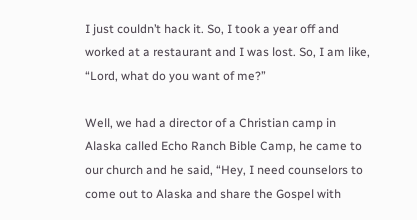I just couldn’t hack it. So, I took a year off and worked at a restaurant and I was lost. So, I am like, “Lord, what do you want of me?”

Well, we had a director of a Christian camp in Alaska called Echo Ranch Bible Camp, he came to our church and he said, “Hey, I need counselors to come out to Alaska and share the Gospel with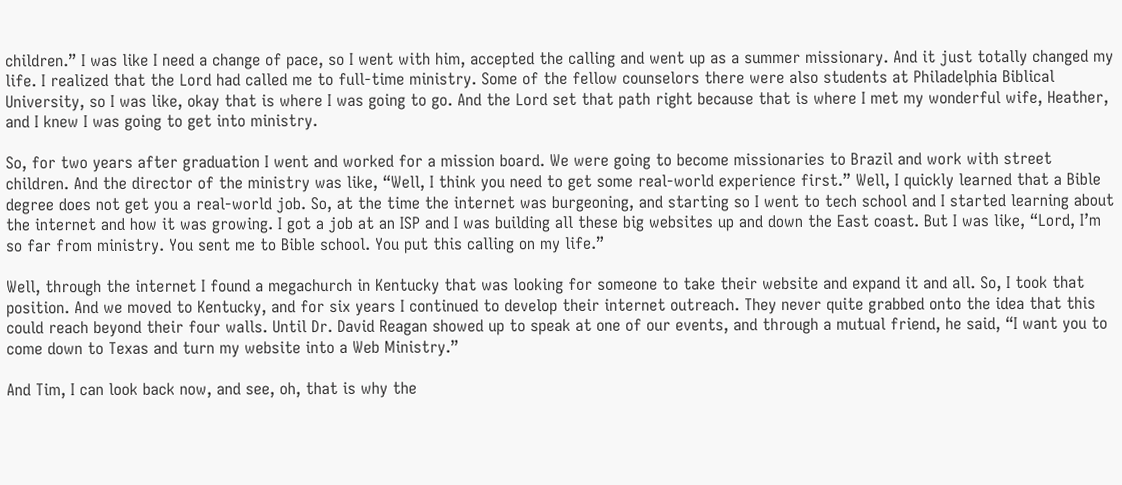children.” I was like I need a change of pace, so I went with him, accepted the calling and went up as a summer missionary. And it just totally changed my life. I realized that the Lord had called me to full-time ministry. Some of the fellow counselors there were also students at Philadelphia Biblical University, so I was like, okay that is where I was going to go. And the Lord set that path right because that is where I met my wonderful wife, Heather, and I knew I was going to get into ministry.

So, for two years after graduation I went and worked for a mission board. We were going to become missionaries to Brazil and work with street children. And the director of the ministry was like, “Well, I think you need to get some real-world experience first.” Well, I quickly learned that a Bible degree does not get you a real-world job. So, at the time the internet was burgeoning, and starting so I went to tech school and I started learning about the internet and how it was growing. I got a job at an ISP and I was building all these big websites up and down the East coast. But I was like, “Lord, I’m so far from ministry. You sent me to Bible school. You put this calling on my life.”

Well, through the internet I found a megachurch in Kentucky that was looking for someone to take their website and expand it and all. So, I took that position. And we moved to Kentucky, and for six years I continued to develop their internet outreach. They never quite grabbed onto the idea that this could reach beyond their four walls. Until Dr. David Reagan showed up to speak at one of our events, and through a mutual friend, he said, “I want you to come down to Texas and turn my website into a Web Ministry.”

And Tim, I can look back now, and see, oh, that is why the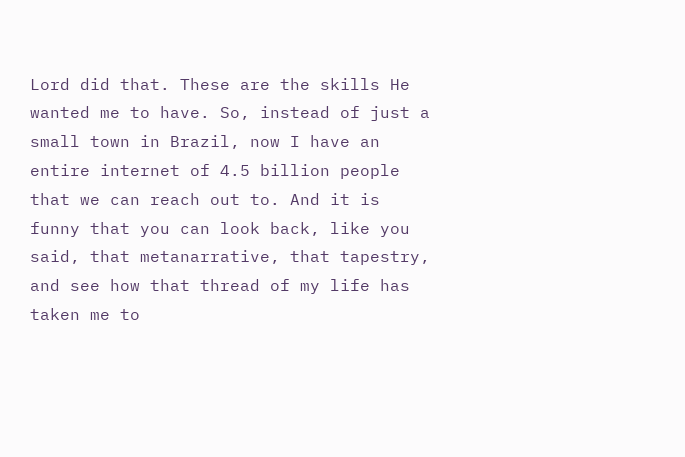Lord did that. These are the skills He wanted me to have. So, instead of just a small town in Brazil, now I have an entire internet of 4.5 billion people that we can reach out to. And it is funny that you can look back, like you said, that metanarrative, that tapestry, and see how that thread of my life has taken me to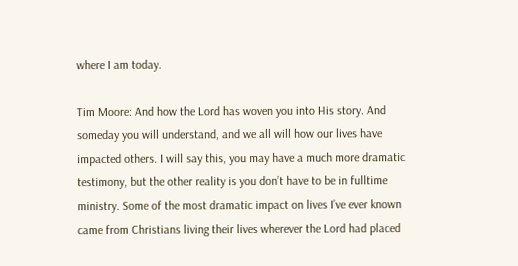where I am today.

Tim Moore: And how the Lord has woven you into His story. And someday you will understand, and we all will how our lives have impacted others. I will say this, you may have a much more dramatic testimony, but the other reality is you don’t have to be in fulltime ministry. Some of the most dramatic impact on lives I’ve ever known came from Christians living their lives wherever the Lord had placed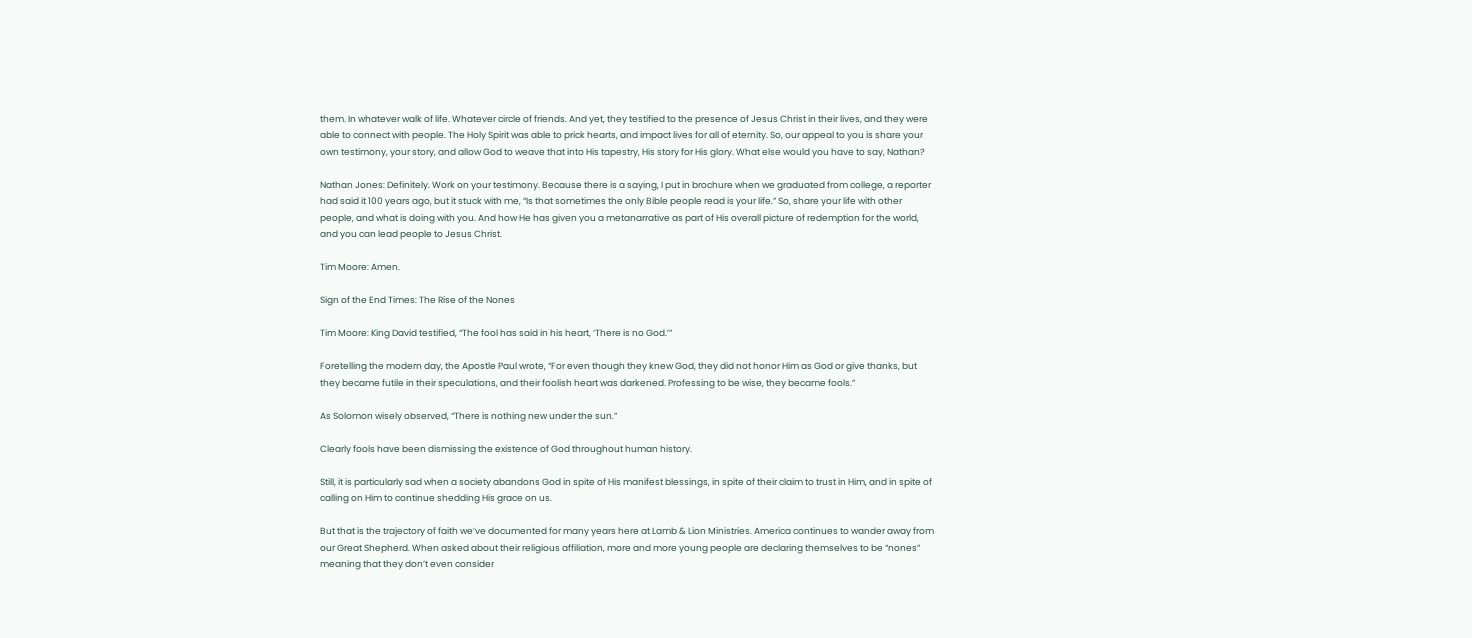them. In whatever walk of life. Whatever circle of friends. And yet, they testified to the presence of Jesus Christ in their lives, and they were able to connect with people. The Holy Spirit was able to prick hearts, and impact lives for all of eternity. So, our appeal to you is share your own testimony, your story, and allow God to weave that into His tapestry, His story for His glory. What else would you have to say, Nathan?

Nathan Jones: Definitely. Work on your testimony. Because there is a saying, I put in brochure when we graduated from college, a reporter had said it 100 years ago, but it stuck with me, “Is that sometimes the only Bible people read is your life.” So, share your life with other people, and what is doing with you. And how He has given you a metanarrative as part of His overall picture of redemption for the world, and you can lead people to Jesus Christ.

Tim Moore: Amen.

Sign of the End Times: The Rise of the Nones

Tim Moore: King David testified, “The fool has said in his heart, ‘There is no God.’”

Foretelling the modern day, the Apostle Paul wrote, “For even though they knew God, they did not honor Him as God or give thanks, but they became futile in their speculations, and their foolish heart was darkened. Professing to be wise, they became fools.”

As Solomon wisely observed, “There is nothing new under the sun.”

Clearly fools have been dismissing the existence of God throughout human history.

Still, it is particularly sad when a society abandons God in spite of His manifest blessings, in spite of their claim to trust in Him, and in spite of calling on Him to continue shedding His grace on us.

But that is the trajectory of faith we’ve documented for many years here at Lamb & Lion Ministries. America continues to wander away from our Great Shepherd. When asked about their religious affiliation, more and more young people are declaring themselves to be “nones” meaning that they don’t even consider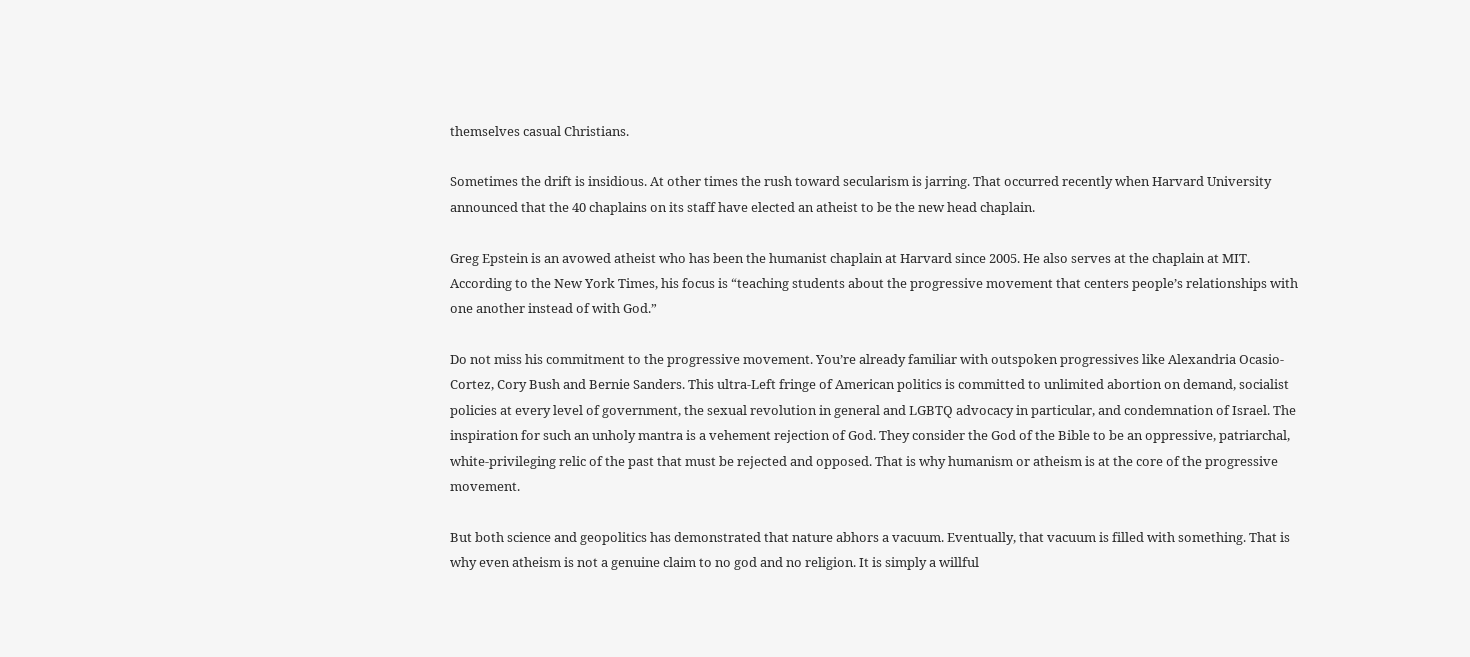themselves casual Christians.

Sometimes the drift is insidious. At other times the rush toward secularism is jarring. That occurred recently when Harvard University announced that the 40 chaplains on its staff have elected an atheist to be the new head chaplain.

Greg Epstein is an avowed atheist who has been the humanist chaplain at Harvard since 2005. He also serves at the chaplain at MIT. According to the New York Times, his focus is “teaching students about the progressive movement that centers people’s relationships with one another instead of with God.”

Do not miss his commitment to the progressive movement. You’re already familiar with outspoken progressives like Alexandria Ocasio-Cortez, Cory Bush and Bernie Sanders. This ultra-Left fringe of American politics is committed to unlimited abortion on demand, socialist policies at every level of government, the sexual revolution in general and LGBTQ advocacy in particular, and condemnation of Israel. The inspiration for such an unholy mantra is a vehement rejection of God. They consider the God of the Bible to be an oppressive, patriarchal, white-privileging relic of the past that must be rejected and opposed. That is why humanism or atheism is at the core of the progressive movement.

But both science and geopolitics has demonstrated that nature abhors a vacuum. Eventually, that vacuum is filled with something. That is why even atheism is not a genuine claim to no god and no religion. It is simply a willful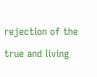rejection of the true and living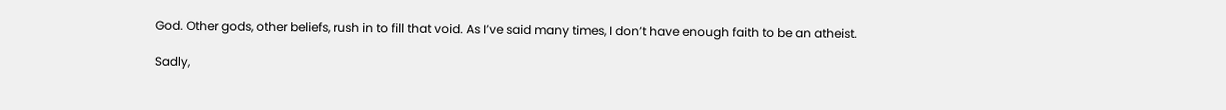God. Other gods, other beliefs, rush in to fill that void. As I’ve said many times, I don’t have enough faith to be an atheist.

Sadly,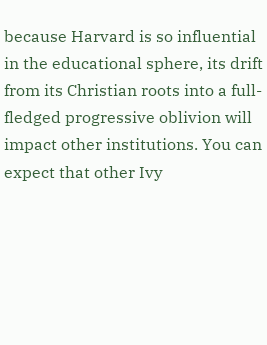because Harvard is so influential in the educational sphere, its drift from its Christian roots into a full-fledged progressive oblivion will impact other institutions. You can expect that other Ivy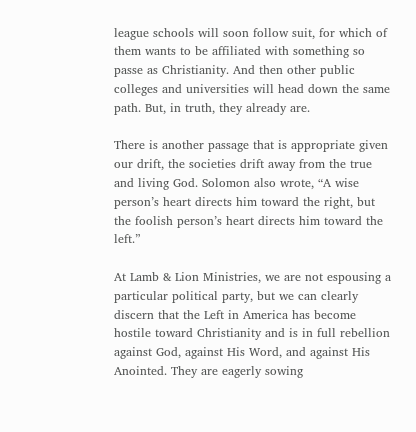league schools will soon follow suit, for which of them wants to be affiliated with something so passe as Christianity. And then other public colleges and universities will head down the same path. But, in truth, they already are.

There is another passage that is appropriate given our drift, the societies drift away from the true and living God. Solomon also wrote, “A wise person’s heart directs him toward the right, but the foolish person’s heart directs him toward the left.”

At Lamb & Lion Ministries, we are not espousing a particular political party, but we can clearly discern that the Left in America has become hostile toward Christianity and is in full rebellion against God, against His Word, and against His Anointed. They are eagerly sowing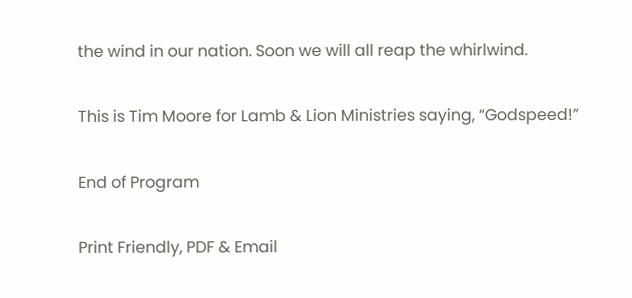the wind in our nation. Soon we will all reap the whirlwind.

This is Tim Moore for Lamb & Lion Ministries saying, “Godspeed!”

End of Program

Print Friendly, PDF & Email